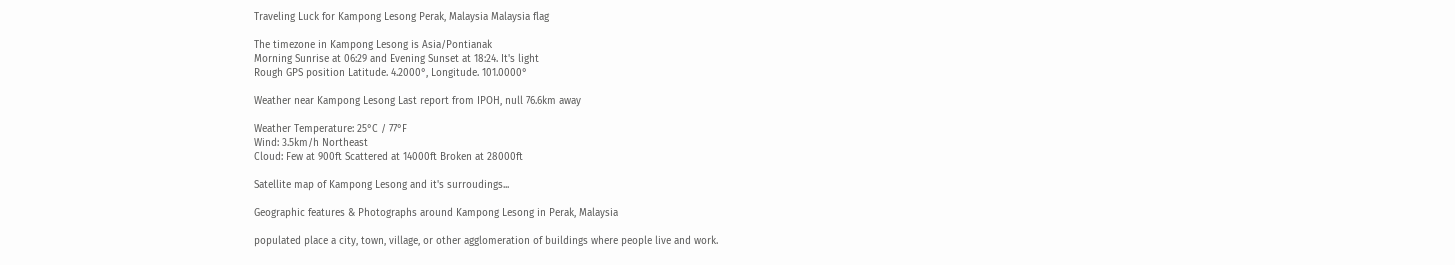Traveling Luck for Kampong Lesong Perak, Malaysia Malaysia flag

The timezone in Kampong Lesong is Asia/Pontianak
Morning Sunrise at 06:29 and Evening Sunset at 18:24. It's light
Rough GPS position Latitude. 4.2000°, Longitude. 101.0000°

Weather near Kampong Lesong Last report from IPOH, null 76.6km away

Weather Temperature: 25°C / 77°F
Wind: 3.5km/h Northeast
Cloud: Few at 900ft Scattered at 14000ft Broken at 28000ft

Satellite map of Kampong Lesong and it's surroudings...

Geographic features & Photographs around Kampong Lesong in Perak, Malaysia

populated place a city, town, village, or other agglomeration of buildings where people live and work.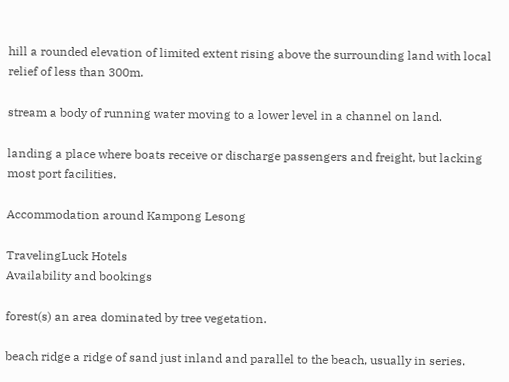hill a rounded elevation of limited extent rising above the surrounding land with local relief of less than 300m.

stream a body of running water moving to a lower level in a channel on land.

landing a place where boats receive or discharge passengers and freight, but lacking most port facilities.

Accommodation around Kampong Lesong

TravelingLuck Hotels
Availability and bookings

forest(s) an area dominated by tree vegetation.

beach ridge a ridge of sand just inland and parallel to the beach, usually in series.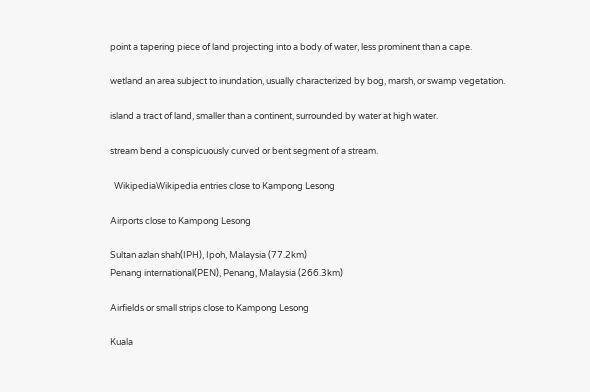point a tapering piece of land projecting into a body of water, less prominent than a cape.

wetland an area subject to inundation, usually characterized by bog, marsh, or swamp vegetation.

island a tract of land, smaller than a continent, surrounded by water at high water.

stream bend a conspicuously curved or bent segment of a stream.

  WikipediaWikipedia entries close to Kampong Lesong

Airports close to Kampong Lesong

Sultan azlan shah(IPH), Ipoh, Malaysia (77.2km)
Penang international(PEN), Penang, Malaysia (266.3km)

Airfields or small strips close to Kampong Lesong

Kuala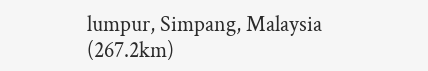lumpur, Simpang, Malaysia (267.2km)